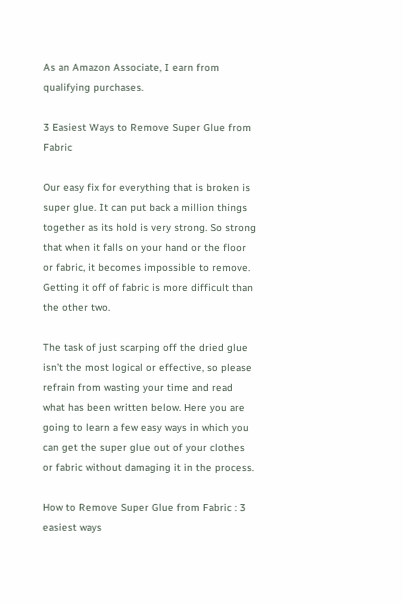As an Amazon Associate, I earn from qualifying purchases.

3 Easiest Ways to Remove Super Glue from Fabric

Our easy fix for everything that is broken is super glue. It can put back a million things together as its hold is very strong. So strong that when it falls on your hand or the floor or fabric, it becomes impossible to remove. Getting it off of fabric is more difficult than the other two.

The task of just scarping off the dried glue isn’t the most logical or effective, so please refrain from wasting your time and read what has been written below. Here you are going to learn a few easy ways in which you can get the super glue out of your clothes or fabric without damaging it in the process.

How to Remove Super Glue from Fabric : 3 easiest ways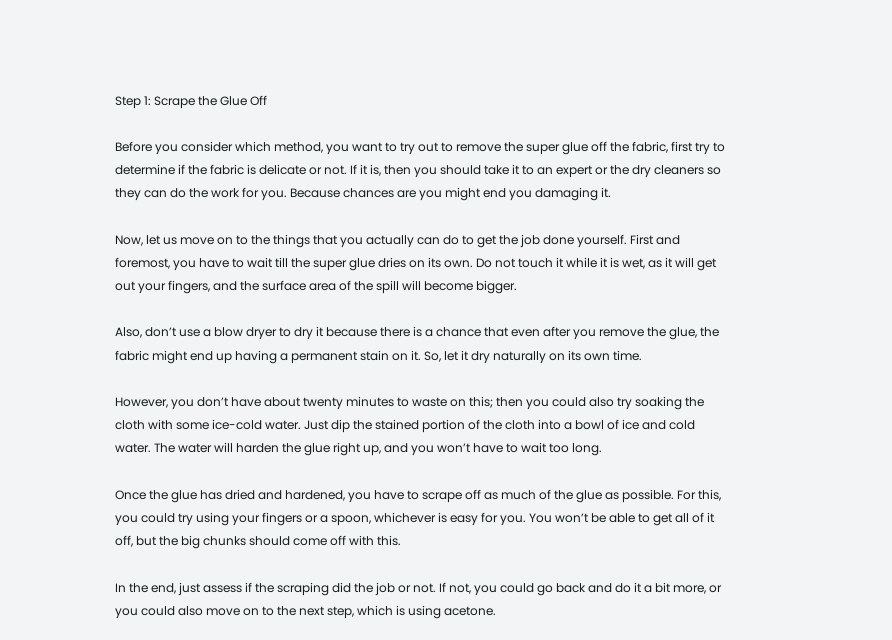Step 1: Scrape the Glue Off

Before you consider which method, you want to try out to remove the super glue off the fabric, first try to determine if the fabric is delicate or not. If it is, then you should take it to an expert or the dry cleaners so they can do the work for you. Because chances are you might end you damaging it.

Now, let us move on to the things that you actually can do to get the job done yourself. First and foremost, you have to wait till the super glue dries on its own. Do not touch it while it is wet, as it will get out your fingers, and the surface area of the spill will become bigger.

Also, don’t use a blow dryer to dry it because there is a chance that even after you remove the glue, the fabric might end up having a permanent stain on it. So, let it dry naturally on its own time.

However, you don’t have about twenty minutes to waste on this; then you could also try soaking the cloth with some ice-cold water. Just dip the stained portion of the cloth into a bowl of ice and cold water. The water will harden the glue right up, and you won’t have to wait too long.

Once the glue has dried and hardened, you have to scrape off as much of the glue as possible. For this, you could try using your fingers or a spoon, whichever is easy for you. You won’t be able to get all of it off, but the big chunks should come off with this.

In the end, just assess if the scraping did the job or not. If not, you could go back and do it a bit more, or you could also move on to the next step, which is using acetone.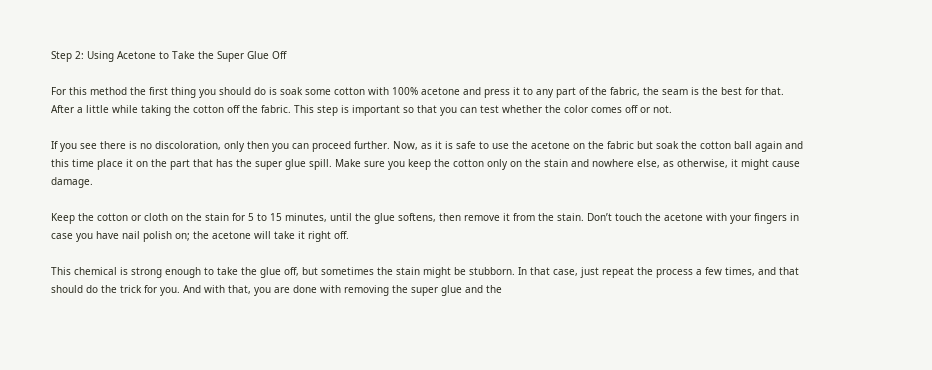Step 2: Using Acetone to Take the Super Glue Off

For this method the first thing you should do is soak some cotton with 100% acetone and press it to any part of the fabric, the seam is the best for that. After a little while taking the cotton off the fabric. This step is important so that you can test whether the color comes off or not.

If you see there is no discoloration, only then you can proceed further. Now, as it is safe to use the acetone on the fabric but soak the cotton ball again and this time place it on the part that has the super glue spill. Make sure you keep the cotton only on the stain and nowhere else, as otherwise, it might cause damage.

Keep the cotton or cloth on the stain for 5 to 15 minutes, until the glue softens, then remove it from the stain. Don’t touch the acetone with your fingers in case you have nail polish on; the acetone will take it right off.

This chemical is strong enough to take the glue off, but sometimes the stain might be stubborn. In that case, just repeat the process a few times, and that should do the trick for you. And with that, you are done with removing the super glue and the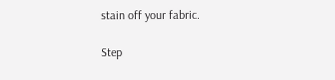stain off your fabric.

Step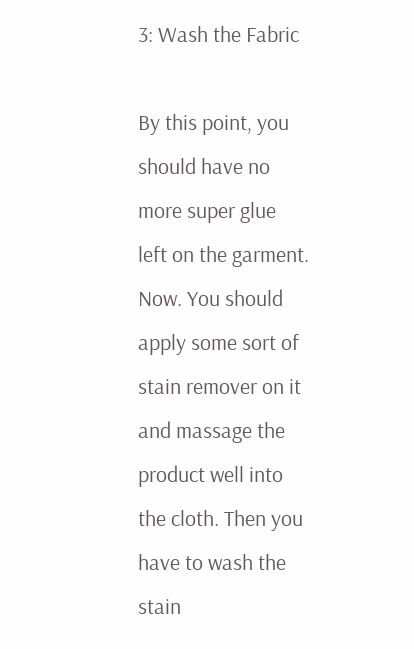3: Wash the Fabric

By this point, you should have no more super glue left on the garment. Now. You should apply some sort of stain remover on it and massage the product well into the cloth. Then you have to wash the stain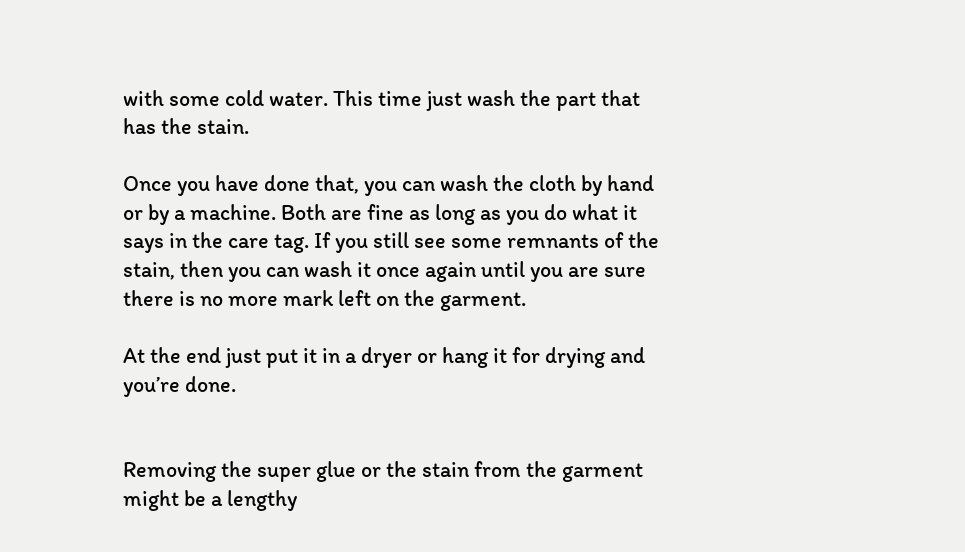with some cold water. This time just wash the part that has the stain.

Once you have done that, you can wash the cloth by hand or by a machine. Both are fine as long as you do what it says in the care tag. If you still see some remnants of the stain, then you can wash it once again until you are sure there is no more mark left on the garment.

At the end just put it in a dryer or hang it for drying and you’re done.


Removing the super glue or the stain from the garment might be a lengthy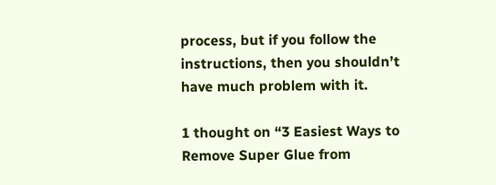process, but if you follow the instructions, then you shouldn’t have much problem with it.

1 thought on “3 Easiest Ways to Remove Super Glue from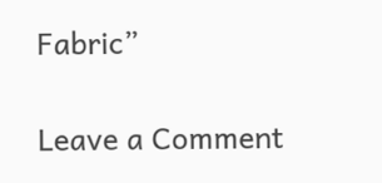Fabric”

Leave a Comment